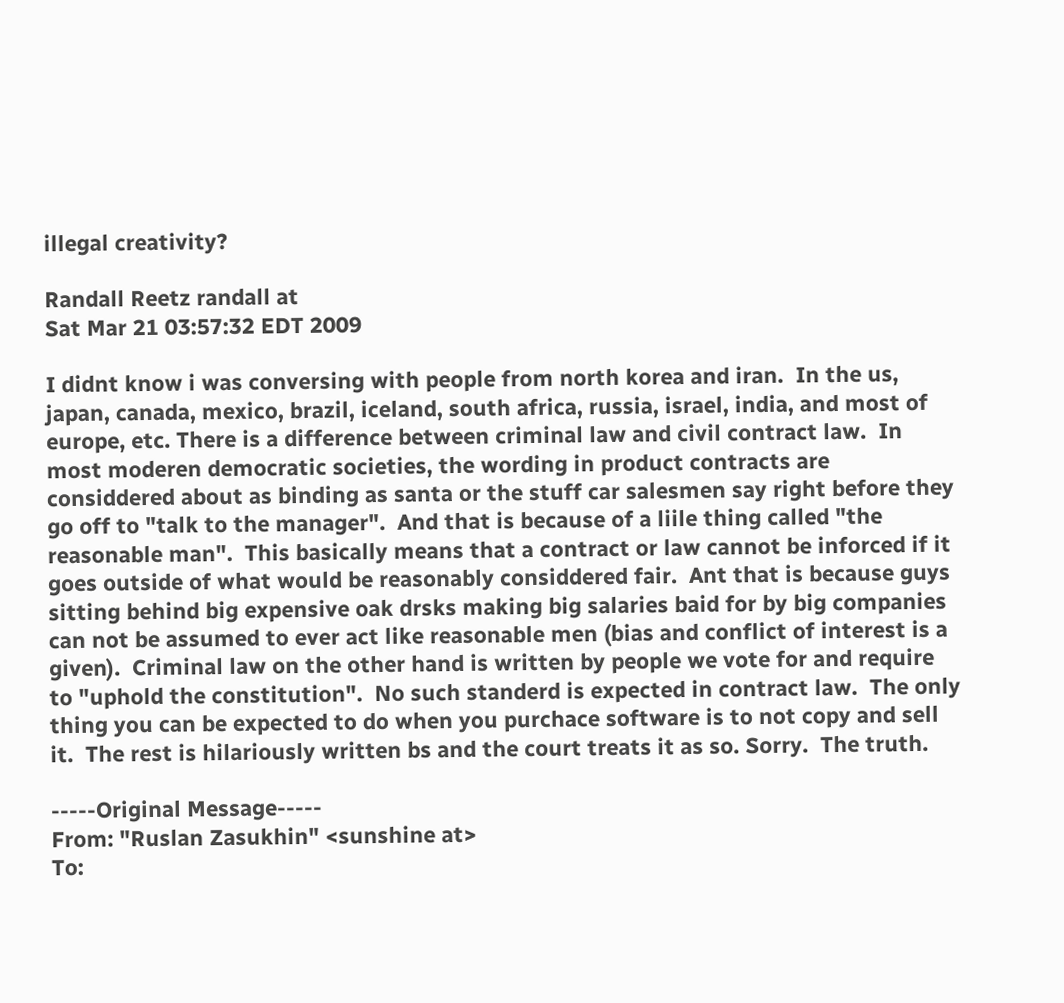illegal creativity?

Randall Reetz randall at
Sat Mar 21 03:57:32 EDT 2009

I didnt know i was conversing with people from north korea and iran.  In the us, japan, canada, mexico, brazil, iceland, south africa, russia, israel, india, and most of europe, etc. There is a difference between criminal law and civil contract law.  In most moderen democratic societies, the wording in product contracts are considdered about as binding as santa or the stuff car salesmen say right before they go off to "talk to the manager".  And that is because of a liile thing called "the reasonable man".  This basically means that a contract or law cannot be inforced if it goes outside of what would be reasonably considdered fair.  Ant that is because guys sitting behind big expensive oak drsks making big salaries baid for by big companies can not be assumed to ever act like reasonable men (bias and conflict of interest is a given).  Criminal law on the other hand is written by people we vote for and require to "uphold the constitution".  No such standerd is expected in contract law.  The only thing you can be expected to do when you purchace software is to not copy and sell it.  The rest is hilariously written bs and the court treats it as so. Sorry.  The truth.

-----Original Message-----
From: "Ruslan Zasukhin" <sunshine at>
To: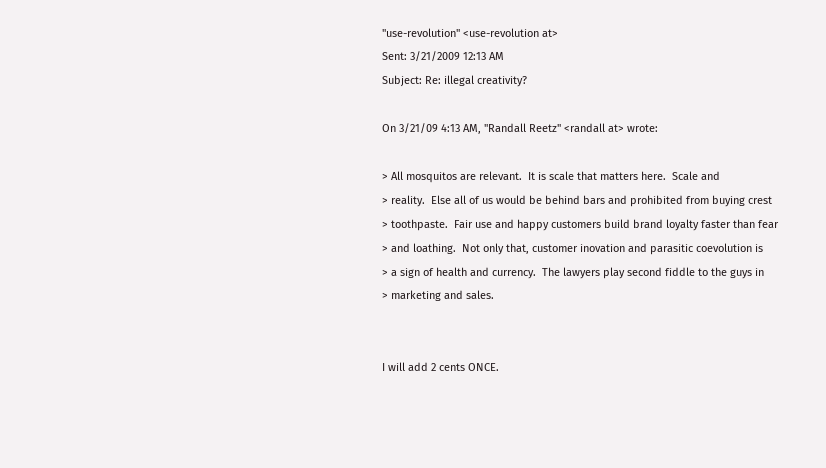"use-revolution" <use-revolution at>
Sent: 3/21/2009 12:13 AM
Subject: Re: illegal creativity?

On 3/21/09 4:13 AM, "Randall Reetz" <randall at> wrote:

> All mosquitos are relevant.  It is scale that matters here.  Scale and
> reality.  Else all of us would be behind bars and prohibited from buying crest
> toothpaste.  Fair use and happy customers build brand loyalty faster than fear
> and loathing.  Not only that, customer inovation and parasitic coevolution is
> a sign of health and currency.  The lawyers play second fiddle to the guys in
> marketing and sales.


I will add 2 cents ONCE.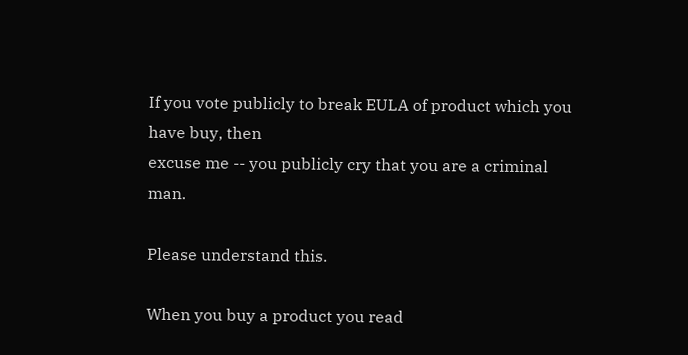If you vote publicly to break EULA of product which you have buy, then
excuse me -- you publicly cry that you are a criminal man.

Please understand this.

When you buy a product you read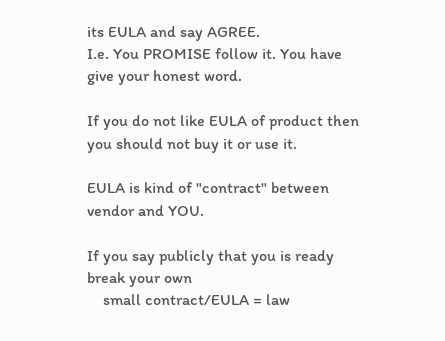its EULA and say AGREE.
I.e. You PROMISE follow it. You have give your honest word.

If you do not like EULA of product then you should not buy it or use it.

EULA is kind of "contract" between vendor and YOU.

If you say publicly that you is ready break your own
    small contract/EULA = law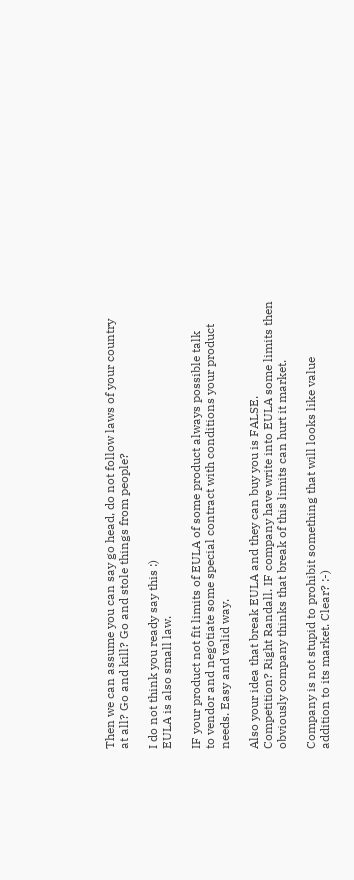Then we can assume you can say go head, do not follow laws of your country
at all? Go and kill? Go and stole things from people?

I do not think you ready say this :)
EULA is also small law.

IF your product not fit limits of EULA of some product always possible talk
to vendor and negotiate some special contract with conditions your product
needs. Easy and valid way.

Also your idea that break EULA and they can buy you is FALSE.
Competition? Right Randall. IF company have write into EULA some limits then
obviously company thinks that break of this limits can hurt it market.

Company is not stupid to prohibit something that will looks like value
addition to its market. Clear? :-)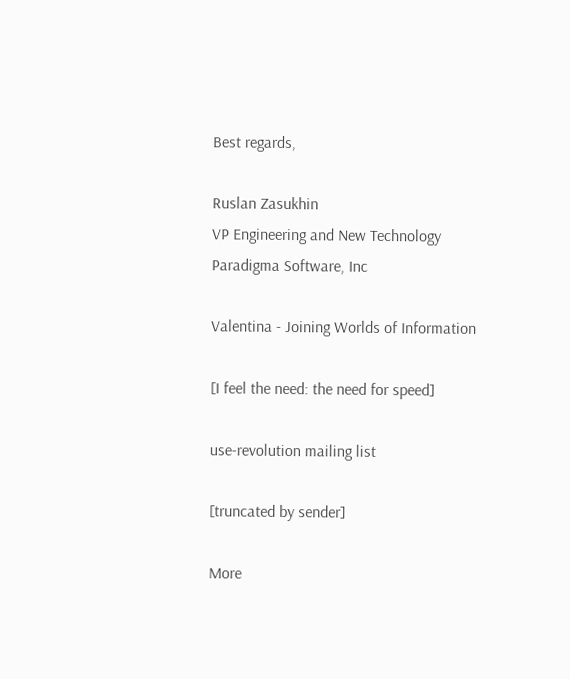Best regards,

Ruslan Zasukhin
VP Engineering and New Technology
Paradigma Software, Inc

Valentina - Joining Worlds of Information

[I feel the need: the need for speed]

use-revolution mailing list

[truncated by sender]

More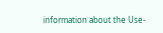information about the Use-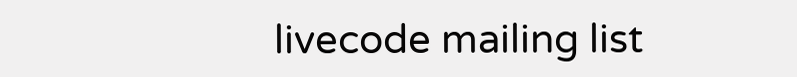livecode mailing list